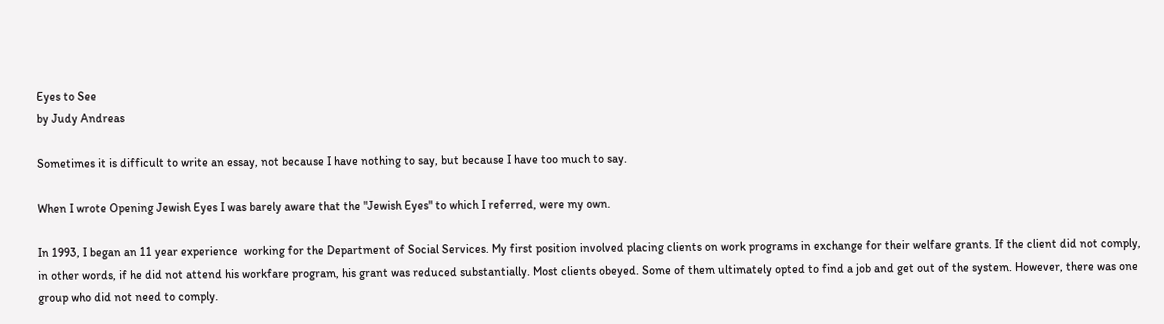Eyes to See
by Judy Andreas

Sometimes it is difficult to write an essay, not because I have nothing to say, but because I have too much to say.

When I wrote Opening Jewish Eyes I was barely aware that the "Jewish Eyes" to which I referred, were my own.

In 1993, I began an 11 year experience  working for the Department of Social Services. My first position involved placing clients on work programs in exchange for their welfare grants. If the client did not comply, in other words, if he did not attend his workfare program, his grant was reduced substantially. Most clients obeyed. Some of them ultimately opted to find a job and get out of the system. However, there was one group who did not need to comply.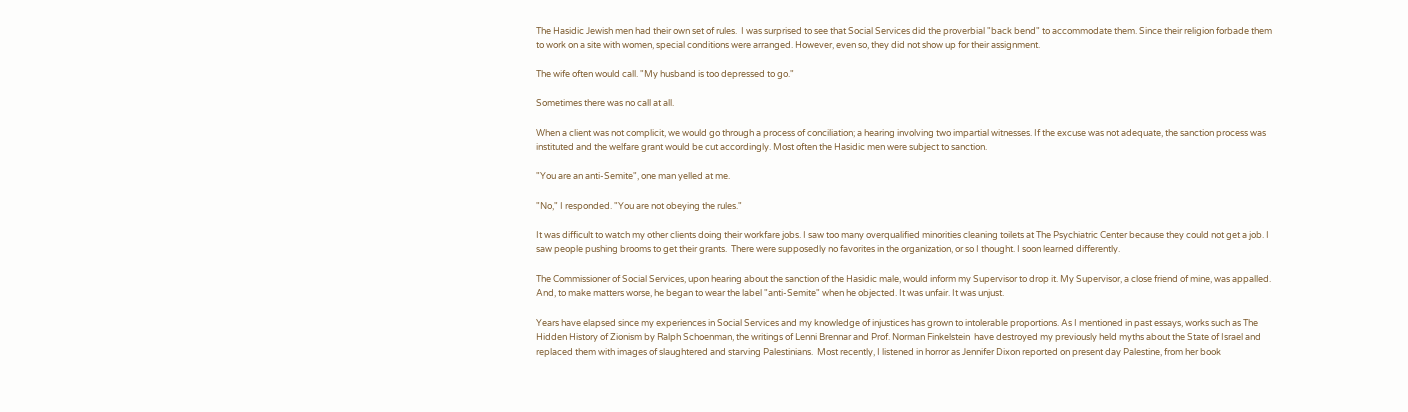The Hasidic Jewish men had their own set of rules.  I was surprised to see that Social Services did the proverbial "back bend" to accommodate them. Since their religion forbade them to work on a site with women, special conditions were arranged. However, even so, they did not show up for their assignment.

The wife often would call. "My husband is too depressed to go."

Sometimes there was no call at all.

When a client was not complicit, we would go through a process of conciliation; a hearing involving two impartial witnesses. If the excuse was not adequate, the sanction process was instituted and the welfare grant would be cut accordingly. Most often the Hasidic men were subject to sanction.

"You are an anti-Semite", one man yelled at me.

"No," I responded. "You are not obeying the rules."

It was difficult to watch my other clients doing their workfare jobs. I saw too many overqualified minorities cleaning toilets at The Psychiatric Center because they could not get a job. I saw people pushing brooms to get their grants.  There were supposedly no favorites in the organization, or so I thought. I soon learned differently.

The Commissioner of Social Services, upon hearing about the sanction of the Hasidic male, would inform my Supervisor to drop it. My Supervisor, a close friend of mine, was appalled. And, to make matters worse, he began to wear the label "anti-Semite" when he objected. It was unfair. It was unjust.

Years have elapsed since my experiences in Social Services and my knowledge of injustices has grown to intolerable proportions. As I mentioned in past essays, works such as The Hidden History of Zionism by Ralph Schoenman, the writings of Lenni Brennar and Prof. Norman Finkelstein  have destroyed my previously held myths about the State of Israel and replaced them with images of slaughtered and starving Palestinians.  Most recently, I listened in horror as Jennifer Dixon reported on present day Palestine, from her book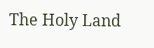The Holy Land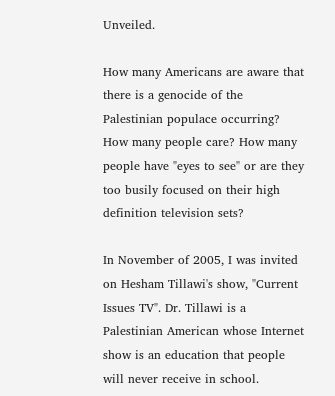Unveiled.

How many Americans are aware that there is a genocide of the Palestinian populace occurring? How many people care? How many people have "eyes to see" or are they too busily focused on their high definition television sets?

In November of 2005, I was invited on Hesham Tillawi's show, "Current Issues TV". Dr. Tillawi is a Palestinian American whose Internet show is an education that people will never receive in school.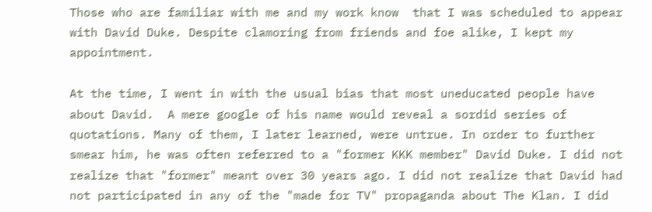Those who are familiar with me and my work know  that I was scheduled to appear with David Duke. Despite clamoring from friends and foe alike, I kept my appointment.

At the time, I went in with the usual bias that most uneducated people have about David.  A mere google of his name would reveal a sordid series of quotations. Many of them, I later learned, were untrue. In order to further smear him, he was often referred to a "former KKK member" David Duke. I did not realize that "former" meant over 30 years ago. I did not realize that David had not participated in any of the "made for TV" propaganda about The Klan. I did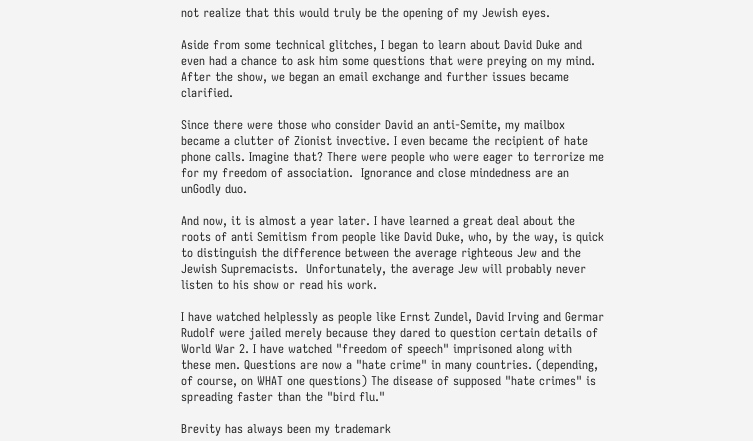not realize that this would truly be the opening of my Jewish eyes.

Aside from some technical glitches, I began to learn about David Duke and even had a chance to ask him some questions that were preying on my mind. After the show, we began an email exchange and further issues became clarified.

Since there were those who consider David an anti-Semite, my mailbox became a clutter of Zionist invective. I even became the recipient of hate phone calls. Imagine that? There were people who were eager to terrorize me for my freedom of association.  Ignorance and close mindedness are an unGodly duo.

And now, it is almost a year later. I have learned a great deal about the roots of anti Semitism from people like David Duke, who, by the way, is quick to distinguish the difference between the average righteous Jew and the Jewish Supremacists.  Unfortunately, the average Jew will probably never listen to his show or read his work.

I have watched helplessly as people like Ernst Zundel, David Irving and Germar Rudolf were jailed merely because they dared to question certain details of World War 2. I have watched "freedom of speech" imprisoned along with these men. Questions are now a "hate crime" in many countries. (depending, of course, on WHAT one questions) The disease of supposed "hate crimes" is spreading faster than the "bird flu."

Brevity has always been my trademark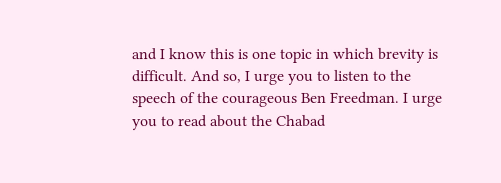and I know this is one topic in which brevity is difficult. And so, I urge you to listen to the speech of the courageous Ben Freedman. I urge you to read about the Chabad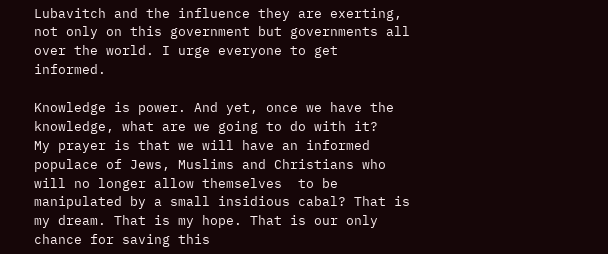Lubavitch and the influence they are exerting, not only on this government but governments all over the world. I urge everyone to get informed.

Knowledge is power. And yet, once we have the knowledge, what are we going to do with it?   My prayer is that we will have an informed populace of Jews, Muslims and Christians who will no longer allow themselves  to be manipulated by a small insidious cabal? That is my dream. That is my hope. That is our only chance for saving this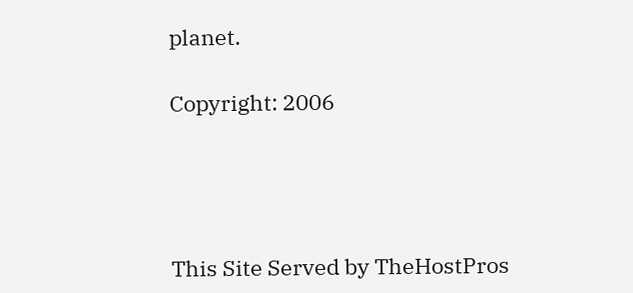planet.

Copyright: 2006




This Site Served by TheHostPros